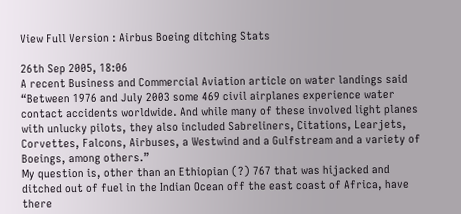View Full Version : Airbus Boeing ditching Stats

26th Sep 2005, 18:06
A recent Business and Commercial Aviation article on water landings said “Between 1976 and July 2003 some 469 civil airplanes experience water contact accidents worldwide. And while many of these involved light planes with unlucky pilots, they also included Sabreliners, Citations, Learjets, Corvettes, Falcons, Airbuses, a Westwind and a Gulfstream and a variety of Boeings, among others.”
My question is, other than an Ethiopian (?) 767 that was hijacked and ditched out of fuel in the Indian Ocean off the east coast of Africa, have there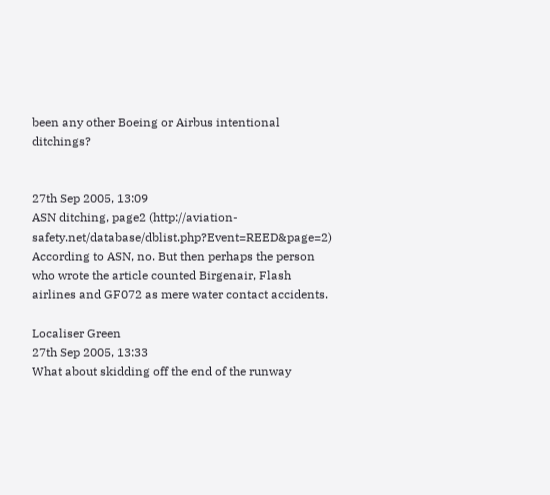been any other Boeing or Airbus intentional ditchings?


27th Sep 2005, 13:09
ASN ditching, page2 (http://aviation-safety.net/database/dblist.php?Event=REED&page=2)
According to ASN, no. But then perhaps the person who wrote the article counted Birgenair, Flash airlines and GF072 as mere water contact accidents.

Localiser Green
27th Sep 2005, 13:33
What about skidding off the end of the runway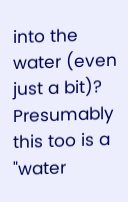into the water (even just a bit)? Presumably this too is a "water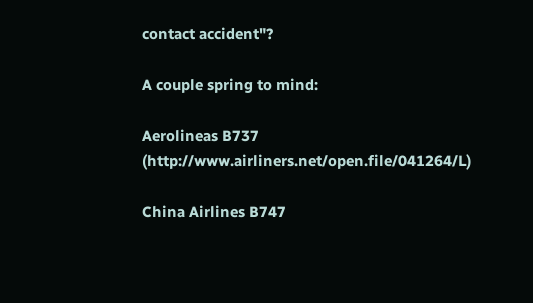contact accident"?

A couple spring to mind:

Aerolineas B737 (http://www.airliners.net/open.file/041264/L)

China Airlines B747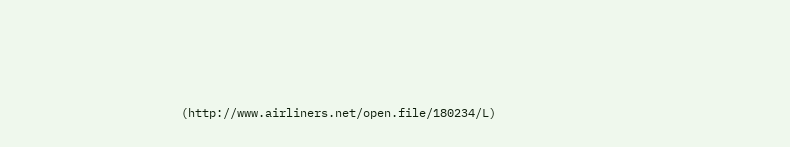(http://www.airliners.net/open.file/180234/L)